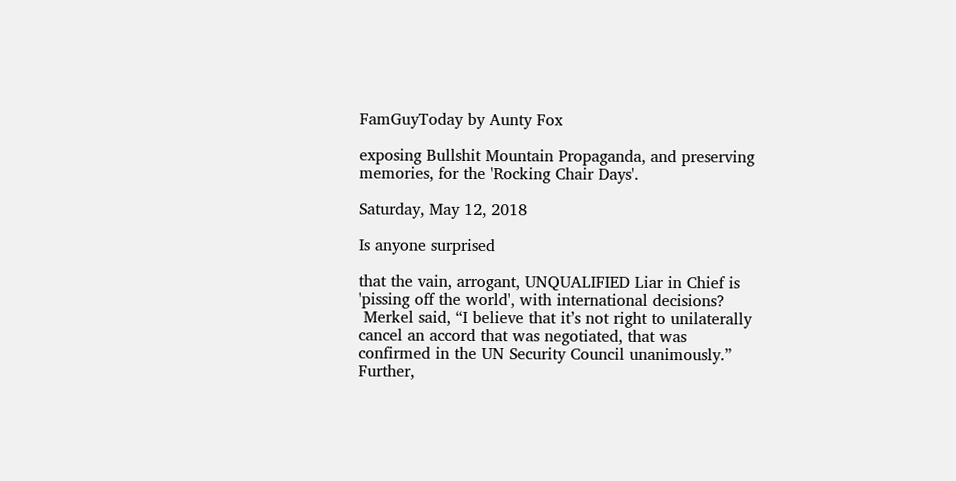FamGuyToday by Aunty Fox

exposing Bullshit Mountain Propaganda, and preserving memories, for the 'Rocking Chair Days'.

Saturday, May 12, 2018

Is anyone surprised

that the vain, arrogant, UNQUALIFIED Liar in Chief is 'pissing off the world', with international decisions?
 Merkel said, “I believe that it’s not right to unilaterally
cancel an accord that was negotiated, that was
confirmed in the UN Security Council unanimously.”
Further,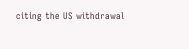citing the US withdrawal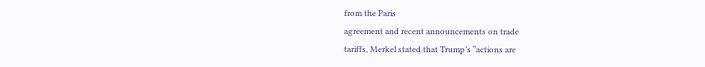from the Paris
agreement and recent announcements on trade
tariffs, Merkel stated that Trump’s “actions are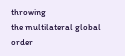throwing
the multilateral global order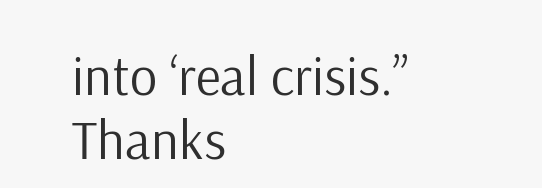into ‘real crisis.”
Thanks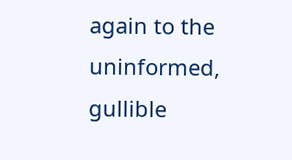again to the uninformed, gullible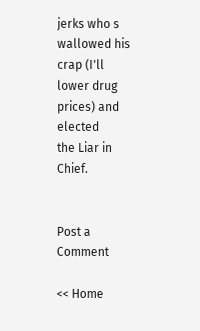jerks who s
wallowed his crap (I'll lower drug prices) and elected
the Liar in Chief.


Post a Comment

<< Home